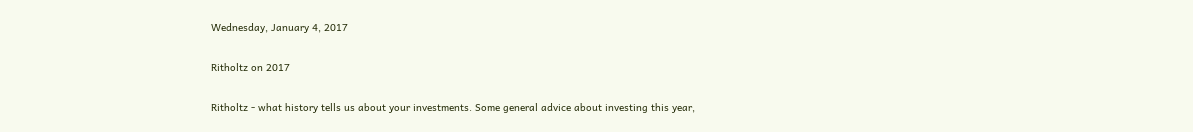Wednesday, January 4, 2017

Ritholtz on 2017

Ritholtz - what history tells us about your investments. Some general advice about investing this year,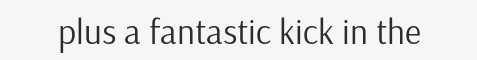plus a fantastic kick in the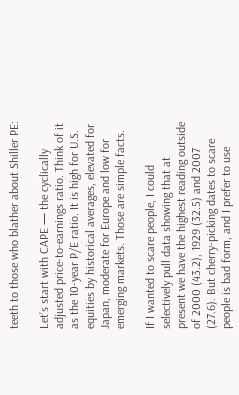teeth to those who blather about Shiller PE:

Let’s start with CAPE — the cyclically adjusted price-to-earnings ratio. Think of it as the 10-year P/E ratio. It is high for U.S. equities by historical averages, elevated for Japan, moderate for Europe and low for emerging markets. Those are simple facts.

If I wanted to scare people, I could selectively pull data showing that at present we have the highest reading outside of 2000 (43.2), 1929 (32.5) and 2007 (27.6). But cherry-picking dates to scare people is bad form, and I prefer to use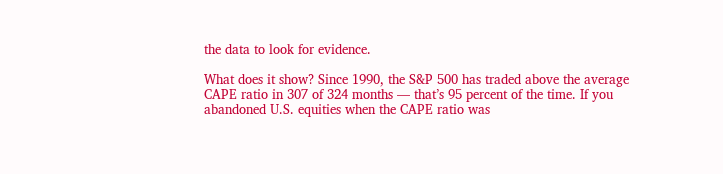the data to look for evidence.

What does it show? Since 1990, the S&P 500 has traded above the average CAPE ratio in 307 of 324 months — that’s 95 percent of the time. If you abandoned U.S. equities when the CAPE ratio was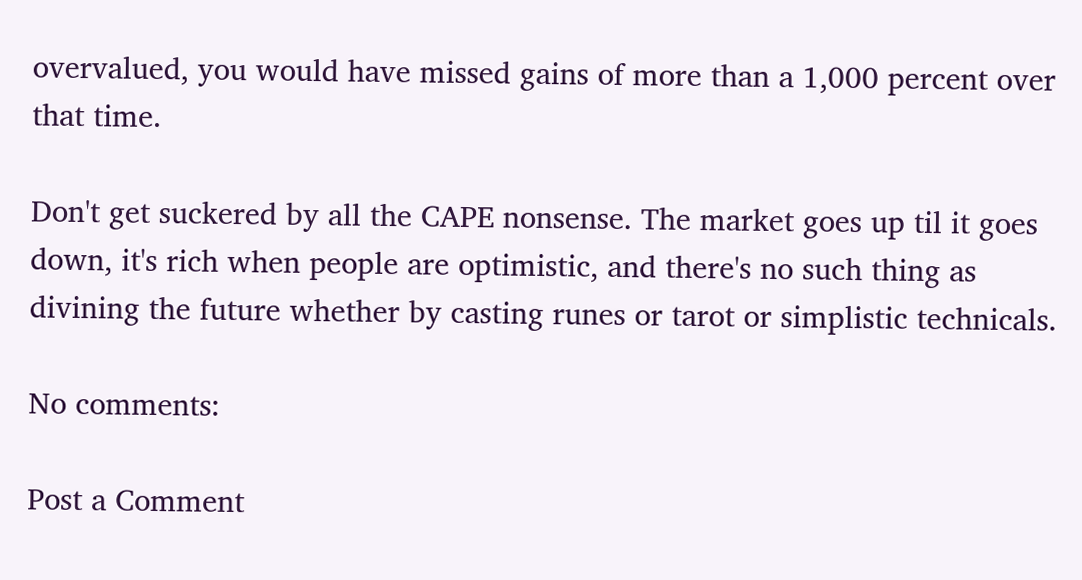overvalued, you would have missed gains of more than a 1,000 percent over that time.

Don't get suckered by all the CAPE nonsense. The market goes up til it goes down, it's rich when people are optimistic, and there's no such thing as divining the future whether by casting runes or tarot or simplistic technicals.

No comments:

Post a Comment